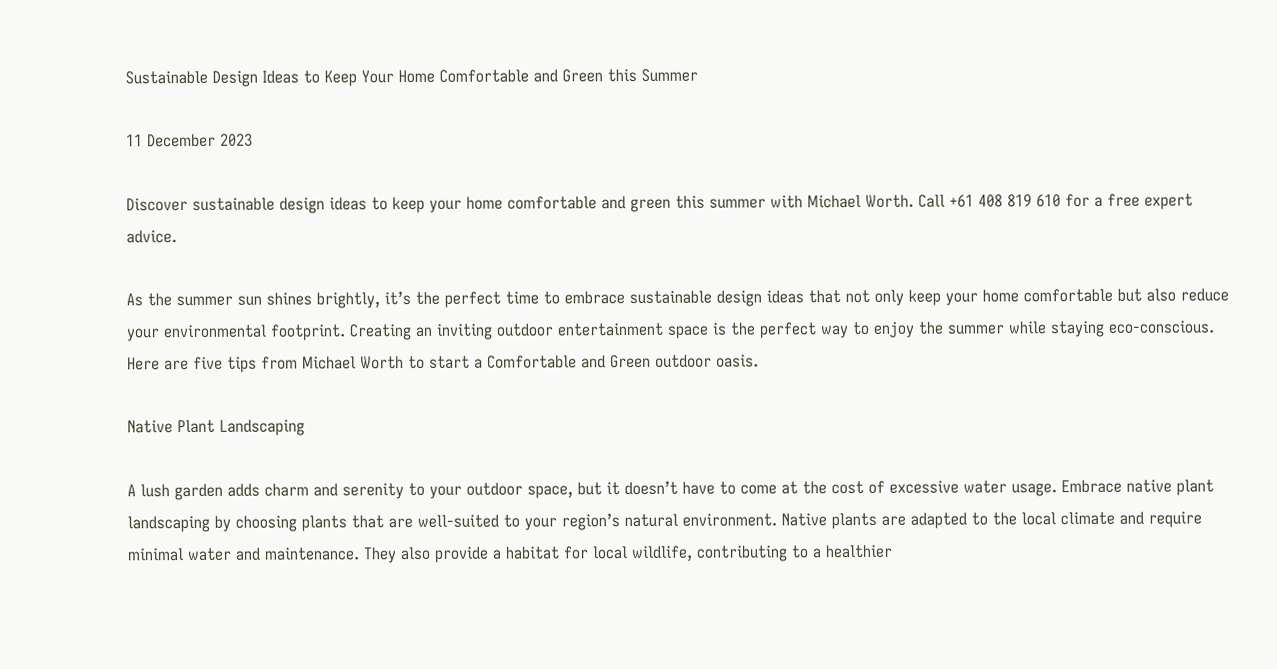Sustainable Design Ideas to Keep Your Home Comfortable and Green this Summer

11 December 2023

Discover sustainable design ideas to keep your home comfortable and green this summer with Michael Worth. Call +61 408 819 610 for a free expert advice.

As the summer sun shines brightly, it’s the perfect time to embrace sustainable design ideas that not only keep your home comfortable but also reduce your environmental footprint. Creating an inviting outdoor entertainment space is the perfect way to enjoy the summer while staying eco-conscious. Here are five tips from Michael Worth to start a Comfortable and Green outdoor oasis.

Native Plant Landscaping

A lush garden adds charm and serenity to your outdoor space, but it doesn’t have to come at the cost of excessive water usage. Embrace native plant landscaping by choosing plants that are well-suited to your region’s natural environment. Native plants are adapted to the local climate and require minimal water and maintenance. They also provide a habitat for local wildlife, contributing to a healthier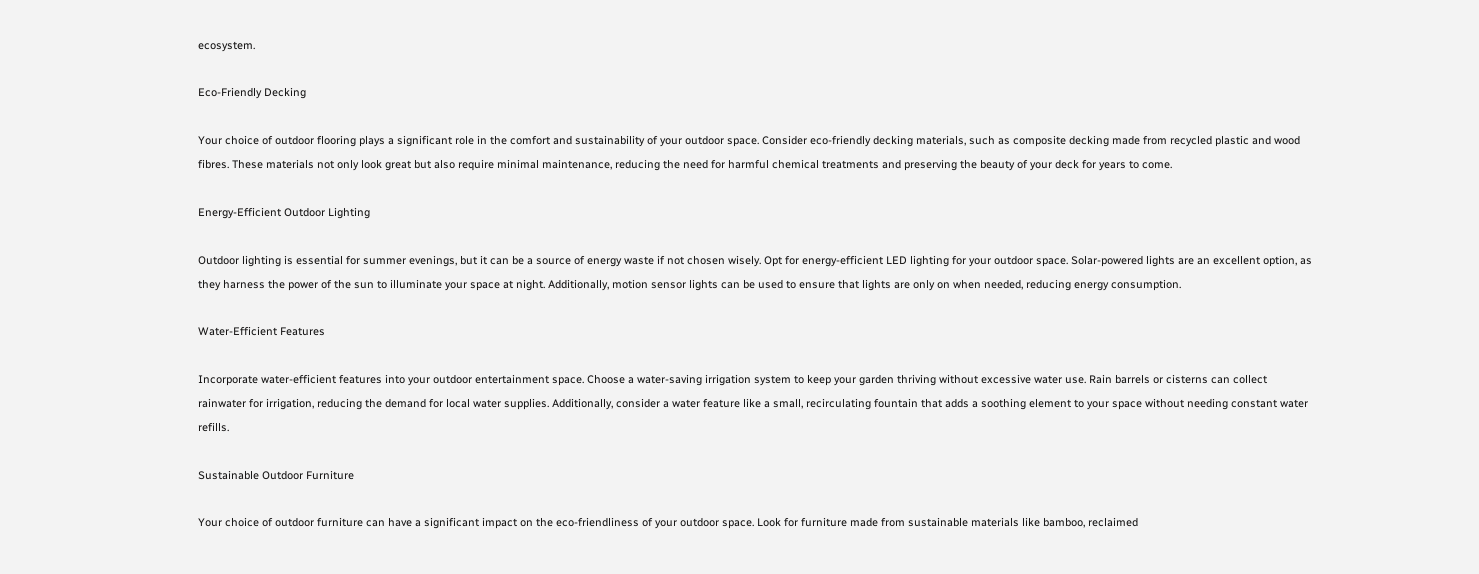ecosystem.

Eco-Friendly Decking

Your choice of outdoor flooring plays a significant role in the comfort and sustainability of your outdoor space. Consider eco-friendly decking materials, such as composite decking made from recycled plastic and wood fibres. These materials not only look great but also require minimal maintenance, reducing the need for harmful chemical treatments and preserving the beauty of your deck for years to come.

Energy-Efficient Outdoor Lighting

Outdoor lighting is essential for summer evenings, but it can be a source of energy waste if not chosen wisely. Opt for energy-efficient LED lighting for your outdoor space. Solar-powered lights are an excellent option, as they harness the power of the sun to illuminate your space at night. Additionally, motion sensor lights can be used to ensure that lights are only on when needed, reducing energy consumption.

Water-Efficient Features

Incorporate water-efficient features into your outdoor entertainment space. Choose a water-saving irrigation system to keep your garden thriving without excessive water use. Rain barrels or cisterns can collect rainwater for irrigation, reducing the demand for local water supplies. Additionally, consider a water feature like a small, recirculating fountain that adds a soothing element to your space without needing constant water refills.

Sustainable Outdoor Furniture

Your choice of outdoor furniture can have a significant impact on the eco-friendliness of your outdoor space. Look for furniture made from sustainable materials like bamboo, reclaimed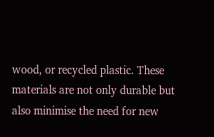wood, or recycled plastic. These materials are not only durable but also minimise the need for new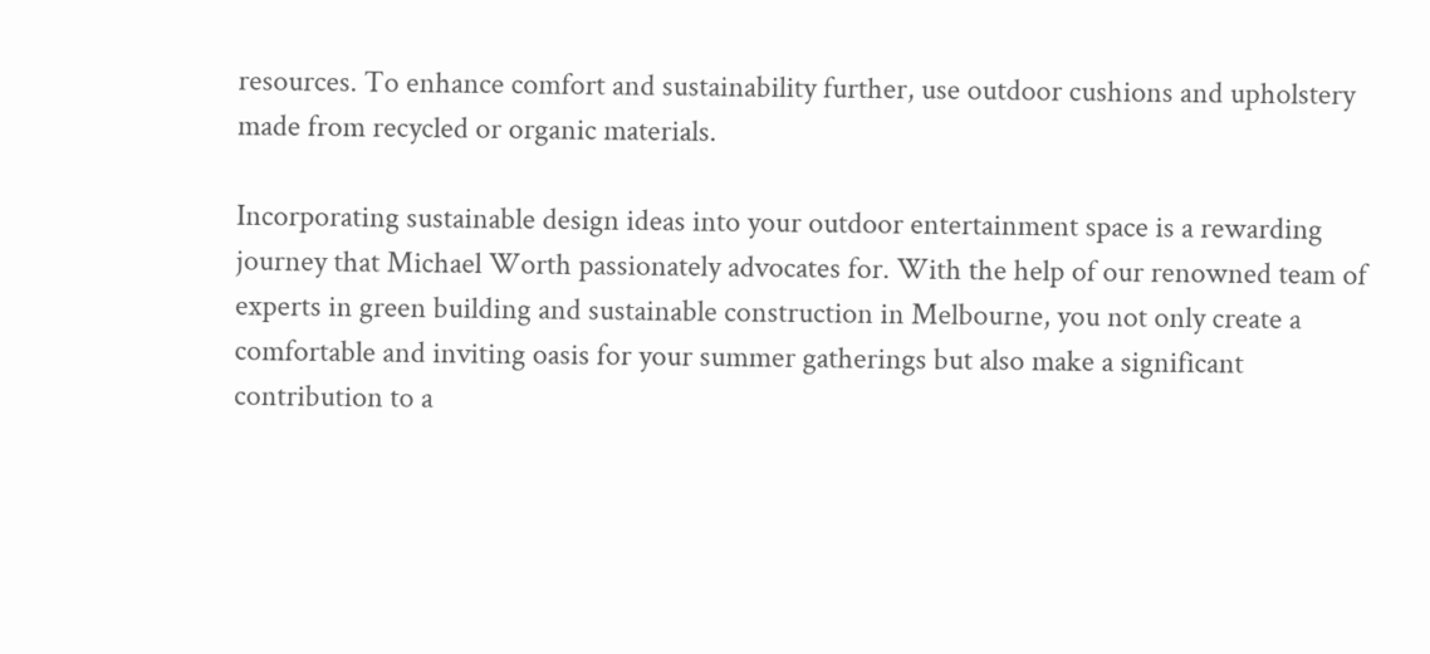resources. To enhance comfort and sustainability further, use outdoor cushions and upholstery made from recycled or organic materials.

Incorporating sustainable design ideas into your outdoor entertainment space is a rewarding journey that Michael Worth passionately advocates for. With the help of our renowned team of experts in green building and sustainable construction in Melbourne, you not only create a comfortable and inviting oasis for your summer gatherings but also make a significant contribution to a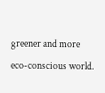greener and more eco-conscious world.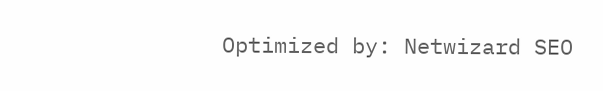Optimized by: Netwizard SEO